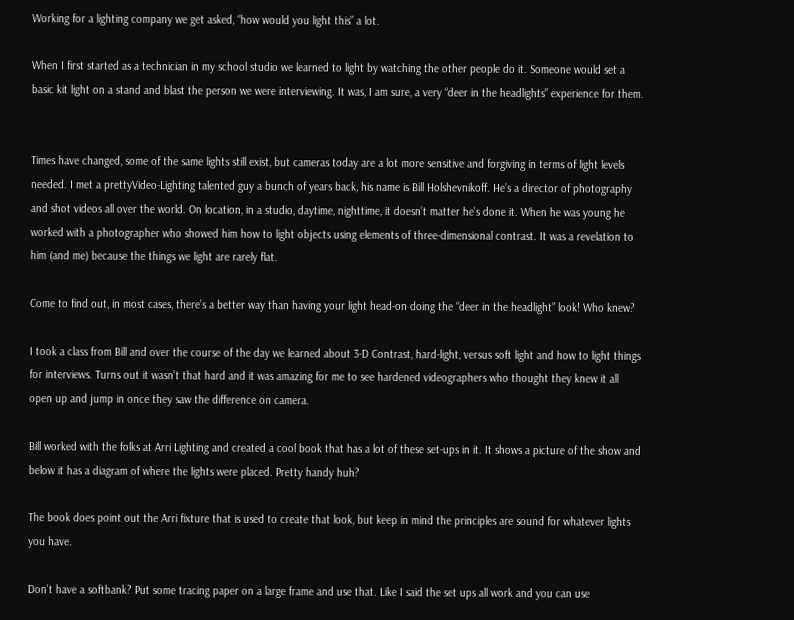Working for a lighting company we get asked, “how would you light this” a lot.

When I first started as a technician in my school studio we learned to light by watching the other people do it. Someone would set a basic kit light on a stand and blast the person we were interviewing. It was, I am sure, a very “deer in the headlights” experience for them.


Times have changed, some of the same lights still exist, but cameras today are a lot more sensitive and forgiving in terms of light levels needed. I met a prettyVideo-Lighting talented guy a bunch of years back, his name is Bill Holshevnikoff. He’s a director of photography and shot videos all over the world. On location, in a studio, daytime, nighttime, it doesn’t matter he’s done it. When he was young he worked with a photographer who showed him how to light objects using elements of three-dimensional contrast. It was a revelation to him (and me) because the things we light are rarely flat.

Come to find out, in most cases, there’s a better way than having your light head-on doing the “deer in the headlight” look! Who knew?

I took a class from Bill and over the course of the day we learned about 3-D Contrast, hard-light, versus soft light and how to light things for interviews. Turns out it wasn’t that hard and it was amazing for me to see hardened videographers who thought they knew it all open up and jump in once they saw the difference on camera.

Bill worked with the folks at Arri Lighting and created a cool book that has a lot of these set-ups in it. It shows a picture of the show and below it has a diagram of where the lights were placed. Pretty handy huh?

The book does point out the Arri fixture that is used to create that look, but keep in mind the principles are sound for whatever lights you have.

Don’t have a softbank? Put some tracing paper on a large frame and use that. Like I said the set ups all work and you can use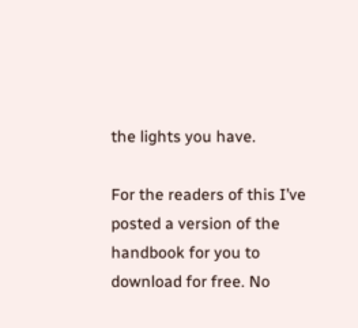the lights you have.

For the readers of this I’ve posted a version of the handbook for you to download for free. No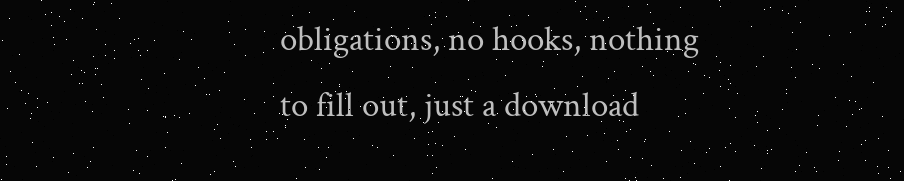obligations, no hooks, nothing to fill out, just a download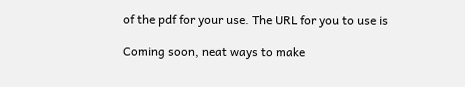of the pdf for your use. The URL for you to use is

Coming soon, neat ways to make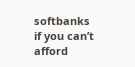softbanks if you can’t afford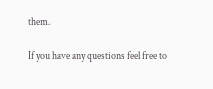them.

If you have any questions feel free to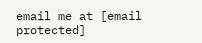email me at [email protected]